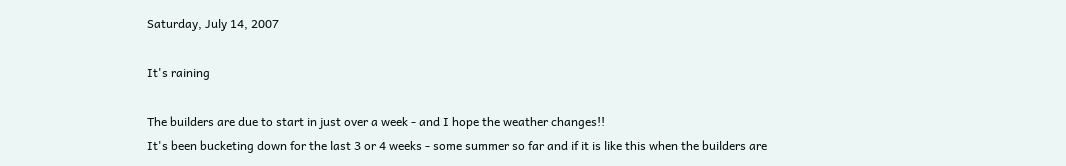Saturday, July 14, 2007

It's raining

The builders are due to start in just over a week - and I hope the weather changes!!
It's been bucketing down for the last 3 or 4 weeks - some summer so far and if it is like this when the builders are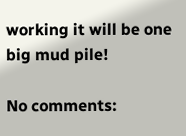working it will be one big mud pile!

No comments: